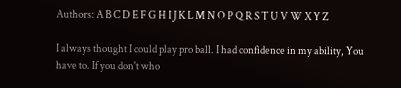Authors: A B C D E F G H I J K L M N O P Q R S T U V W X Y Z

I always thought I could play pro ball. I had confidence in my ability, You have to. If you don't who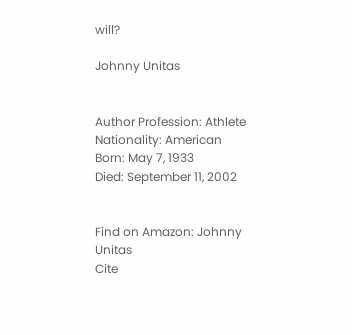will?

Johnny Unitas


Author Profession: Athlete
Nationality: American
Born: May 7, 1933
Died: September 11, 2002


Find on Amazon: Johnny Unitas
Cite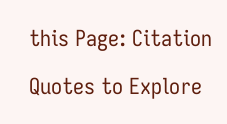this Page: Citation

Quotes to Explore